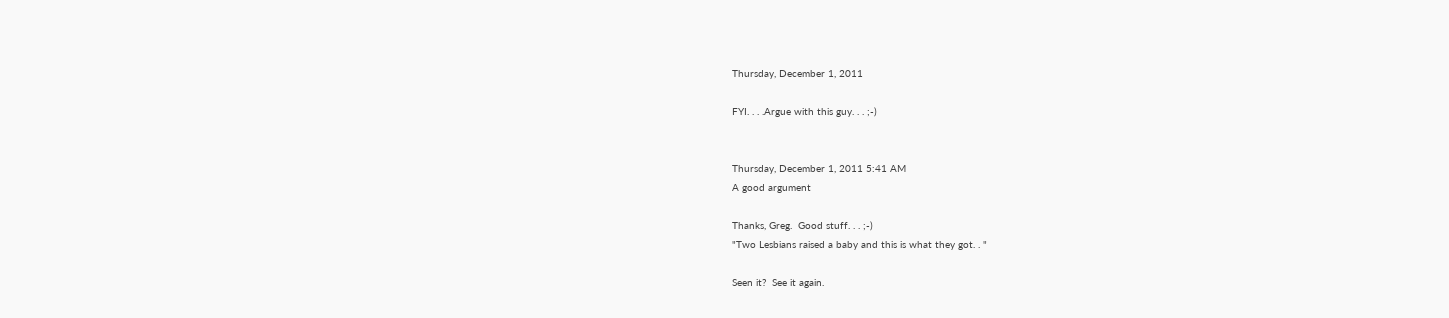Thursday, December 1, 2011

FYI. . . .Argue with this guy. . . ;-)


Thursday, December 1, 2011 5:41 AM
A good argument

Thanks, Greg.  Good stuff. . . ;-)
"Two Lesbians raised a baby and this is what they got. . "

Seen it?  See it again.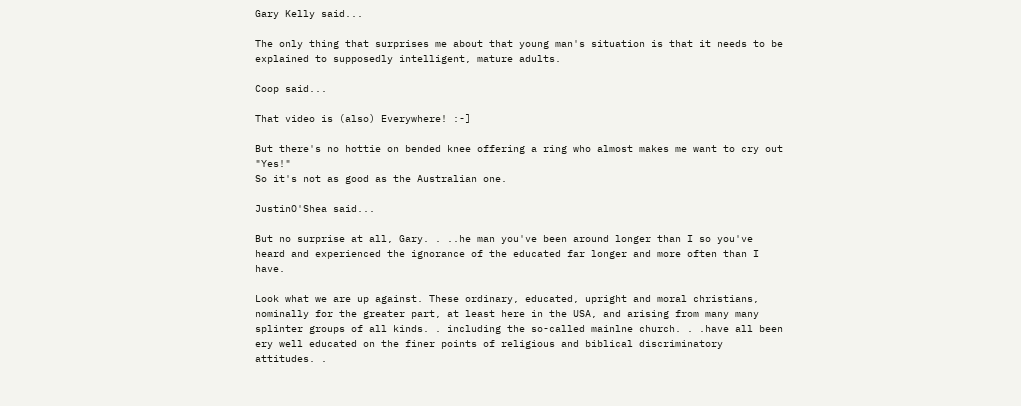Gary Kelly said...

The only thing that surprises me about that young man's situation is that it needs to be explained to supposedly intelligent, mature adults.

Coop said...

That video is (also) Everywhere! :-]

But there's no hottie on bended knee offering a ring who almost makes me want to cry out "Yes!"
So it's not as good as the Australian one.

JustinO'Shea said...

But no surprise at all, Gary. . ..he man you've been around longer than I so you've heard and experienced the ignorance of the educated far longer and more often than I have.

Look what we are up against. These ordinary, educated, upright and moral christians, nominally for the greater part, at least here in the USA, and arising from many many splinter groups of all kinds. . including the so-called mainlne church. . .have all been ery well educated on the finer points of religious and biblical discriminatory attitudes. .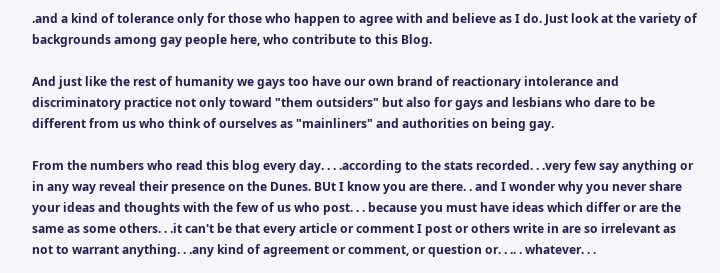.and a kind of tolerance only for those who happen to agree with and believe as I do. Just look at the variety of backgrounds among gay people here, who contribute to this Blog.

And just like the rest of humanity we gays too have our own brand of reactionary intolerance and discriminatory practice not only toward "them outsiders" but also for gays and lesbians who dare to be different from us who think of ourselves as "mainliners" and authorities on being gay.

From the numbers who read this blog every day. . . .according to the stats recorded. . .very few say anything or in any way reveal their presence on the Dunes. BUt I know you are there. . and I wonder why you never share your ideas and thoughts with the few of us who post. . . because you must have ideas which differ or are the same as some others. . .it can't be that every article or comment I post or others write in are so irrelevant as not to warrant anything. . .any kind of agreement or comment, or question or. . .. . whatever. . .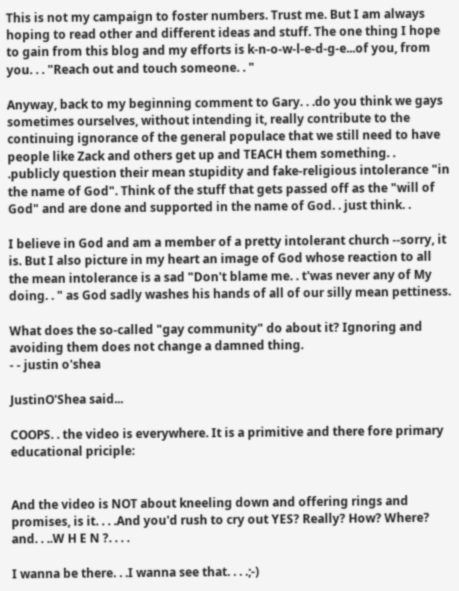This is not my campaign to foster numbers. Trust me. But I am always hoping to read other and different ideas and stuff. The one thing I hope to gain from this blog and my efforts is k-n-o-w-l-e-d-g-e...of you, from you. . . "Reach out and touch someone. . "

Anyway, back to my beginning comment to Gary. . .do you think we gays sometimes ourselves, without intending it, really contribute to the continuing ignorance of the general populace that we still need to have people like Zack and others get up and TEACH them something. . .publicly question their mean stupidity and fake-religious intolerance "in the name of God". Think of the stuff that gets passed off as the "will of God" and are done and supported in the name of God. . just think. .

I believe in God and am a member of a pretty intolerant church --sorry, it is. But I also picture in my heart an image of God whose reaction to all the mean intolerance is a sad "Don't blame me. . t'was never any of My doing. . " as God sadly washes his hands of all of our silly mean pettiness.

What does the so-called "gay community" do about it? Ignoring and avoiding them does not change a damned thing.
- - justin o'shea

JustinO'Shea said...

COOPS. . the video is everywhere. It is a primitive and there fore primary educational priciple:


And the video is NOT about kneeling down and offering rings and promises, is it. . . .And you'd rush to cry out YES? Really? How? Where?
and. . ..W H E N ?. . . .

I wanna be there. . .I wanna see that. . . .;-)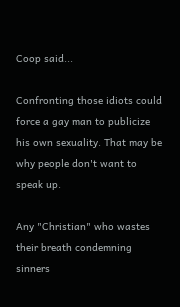Coop said...

Confronting those idiots could force a gay man to publicize his own sexuality. That may be why people don't want to speak up.

Any "Christian" who wastes their breath condemning sinners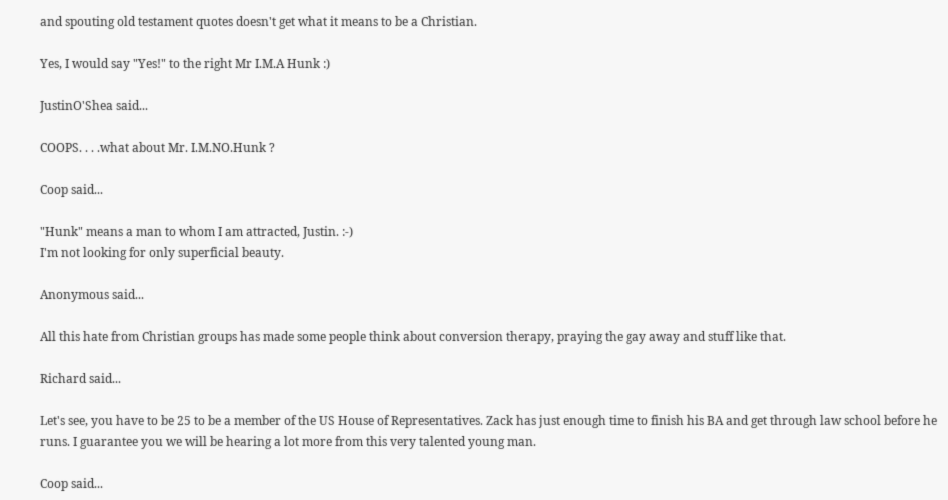and spouting old testament quotes doesn't get what it means to be a Christian.

Yes, I would say "Yes!" to the right Mr I.M.A Hunk :)

JustinO'Shea said...

COOPS. . . .what about Mr. I.M.NO.Hunk ?

Coop said...

"Hunk" means a man to whom I am attracted, Justin. :-)
I'm not looking for only superficial beauty.

Anonymous said...

All this hate from Christian groups has made some people think about conversion therapy, praying the gay away and stuff like that.

Richard said...

Let's see, you have to be 25 to be a member of the US House of Representatives. Zack has just enough time to finish his BA and get through law school before he runs. I guarantee you we will be hearing a lot more from this very talented young man.

Coop said...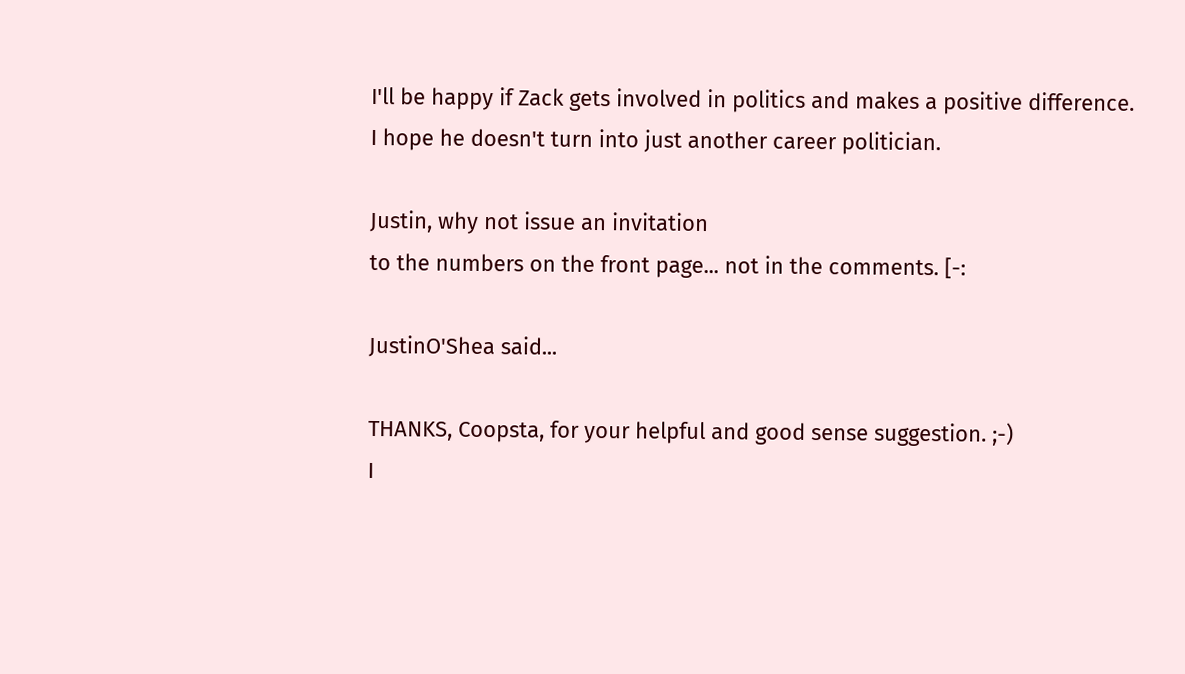I'll be happy if Zack gets involved in politics and makes a positive difference. I hope he doesn't turn into just another career politician.

Justin, why not issue an invitation
to the numbers on the front page... not in the comments. [-:

JustinO'Shea said...

THANKS, Coopsta, for your helpful and good sense suggestion. ;-)
I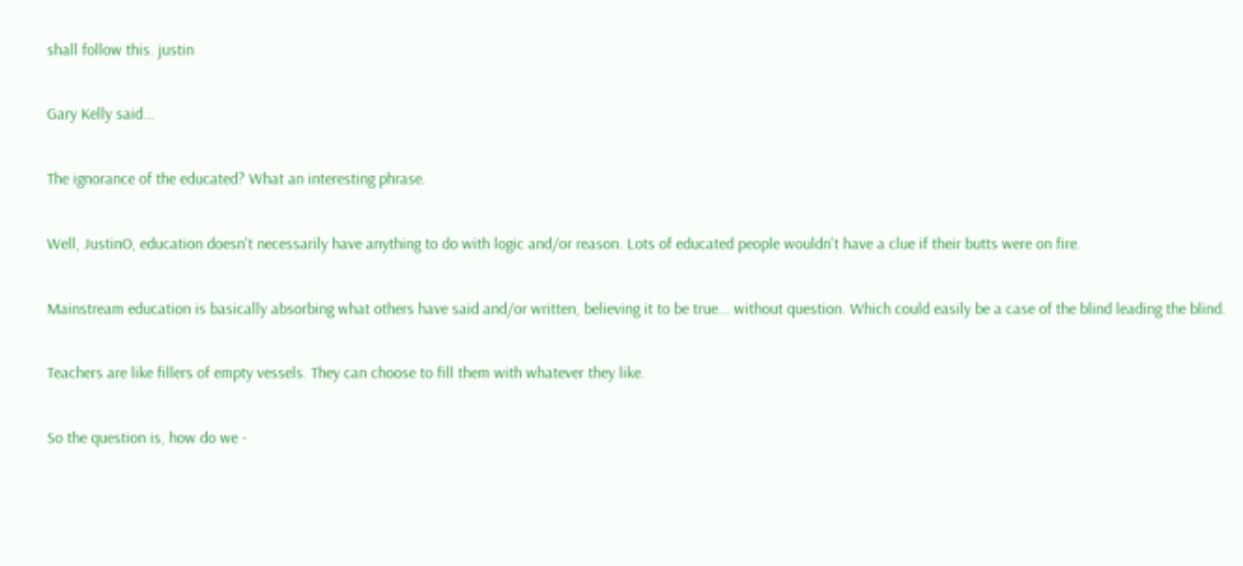shall follow this. justin

Gary Kelly said...

The ignorance of the educated? What an interesting phrase.

Well, JustinO, education doesn't necessarily have anything to do with logic and/or reason. Lots of educated people wouldn't have a clue if their butts were on fire.

Mainstream education is basically absorbing what others have said and/or written, believing it to be true... without question. Which could easily be a case of the blind leading the blind.

Teachers are like fillers of empty vessels. They can choose to fill them with whatever they like.

So the question is, how do we -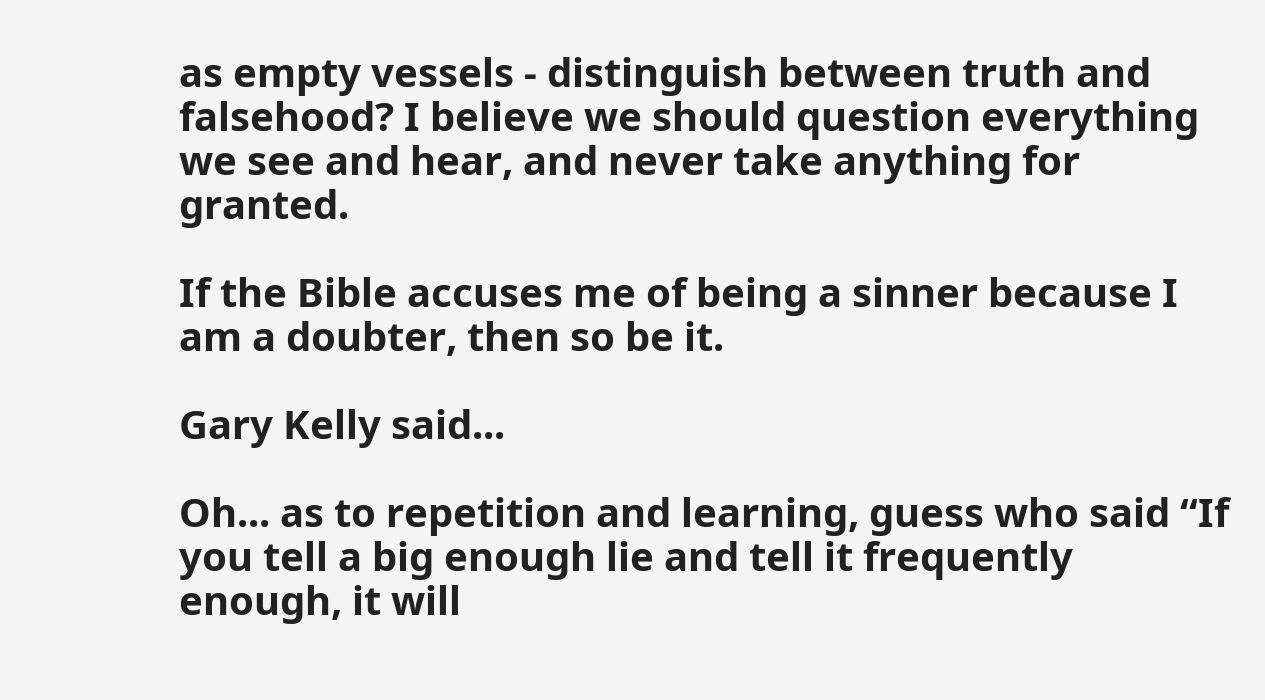as empty vessels - distinguish between truth and falsehood? I believe we should question everything we see and hear, and never take anything for granted.

If the Bible accuses me of being a sinner because I am a doubter, then so be it.

Gary Kelly said...

Oh... as to repetition and learning, guess who said “If you tell a big enough lie and tell it frequently enough, it will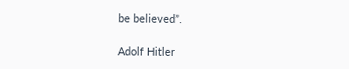be believed”.

Adolf Hitler